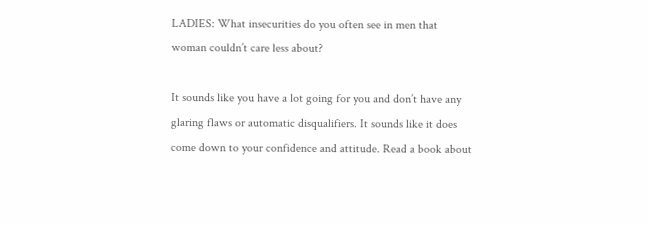LADIES: What insecurities do you often see in men that woman couldn’t care less about?

It sounds like you have a lot going for you and don’t have any glaring flaws or automatic disqualifiers. It sounds like it does come down to your confidence and attitude. Read a book about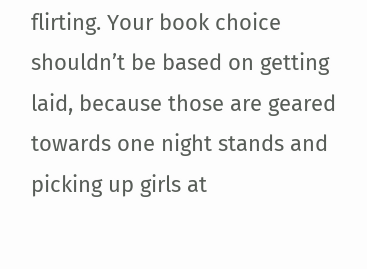flirting. Your book choice shouldn’t be based on getting laid, because those are geared towards one night stands and picking up girls at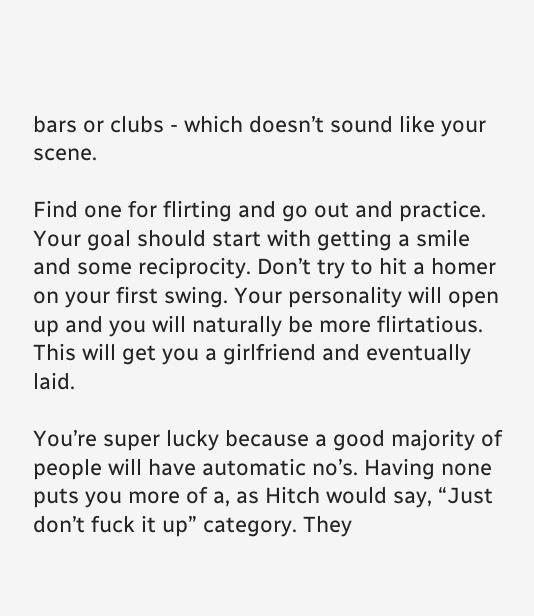bars or clubs - which doesn’t sound like your scene.

Find one for flirting and go out and practice. Your goal should start with getting a smile and some reciprocity. Don’t try to hit a homer on your first swing. Your personality will open up and you will naturally be more flirtatious. This will get you a girlfriend and eventually laid.

You’re super lucky because a good majority of people will have automatic no’s. Having none puts you more of a, as Hitch would say, “Just don’t fuck it up” category. They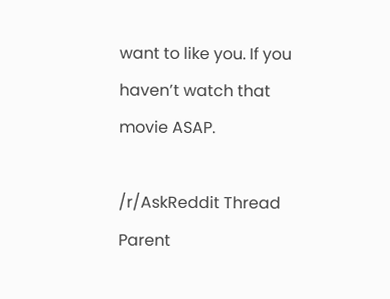want to like you. If you haven’t watch that movie ASAP.

/r/AskReddit Thread Parent